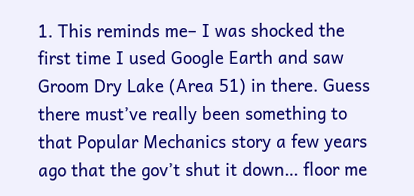1. This reminds me– I was shocked the first time I used Google Earth and saw Groom Dry Lake (Area 51) in there. Guess there must’ve really been something to that Popular Mechanics story a few years ago that the gov’t shut it down… floor me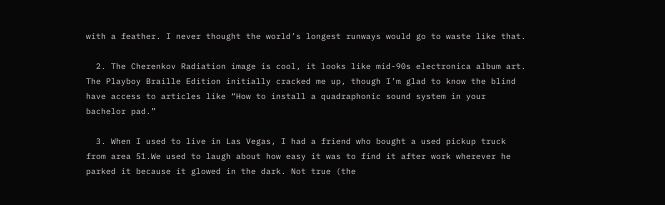with a feather. I never thought the world’s longest runways would go to waste like that.

  2. The Cherenkov Radiation image is cool, it looks like mid-90s electronica album art. The Playboy Braille Edition initially cracked me up, though I’m glad to know the blind have access to articles like “How to install a quadraphonic sound system in your bachelor pad.”

  3. When I used to live in Las Vegas, I had a friend who bought a used pickup truck from area 51.We used to laugh about how easy it was to find it after work wherever he parked it because it glowed in the dark. Not true (the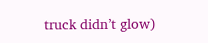truck didn’t glow)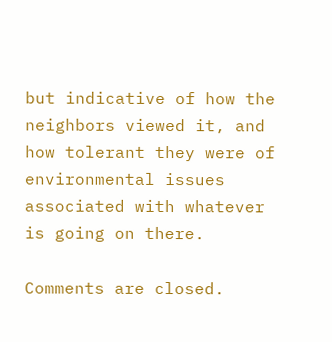but indicative of how the neighbors viewed it, and how tolerant they were of environmental issues associated with whatever is going on there.

Comments are closed.